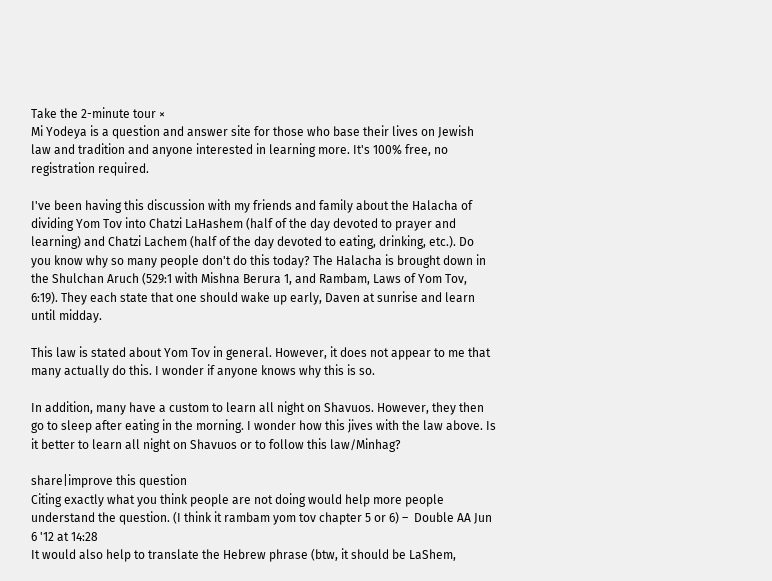Take the 2-minute tour ×
Mi Yodeya is a question and answer site for those who base their lives on Jewish law and tradition and anyone interested in learning more. It's 100% free, no registration required.

I've been having this discussion with my friends and family about the Halacha of dividing Yom Tov into Chatzi LaHashem (half of the day devoted to prayer and learning) and Chatzi Lachem (half of the day devoted to eating, drinking, etc.). Do you know why so many people don't do this today? The Halacha is brought down in the Shulchan Aruch (529:1 with Mishna Berura 1, and Rambam, Laws of Yom Tov, 6:19). They each state that one should wake up early, Daven at sunrise and learn until midday.

This law is stated about Yom Tov in general. However, it does not appear to me that many actually do this. I wonder if anyone knows why this is so.

In addition, many have a custom to learn all night on Shavuos. However, they then go to sleep after eating in the morning. I wonder how this jives with the law above. Is it better to learn all night on Shavuos or to follow this law/Minhag?

share|improve this question
Citing exactly what you think people are not doing would help more people understand the question. (I think it rambam yom tov chapter 5 or 6) –  Double AA Jun 6 '12 at 14:28
It would also help to translate the Hebrew phrase (btw, it should be LaShem,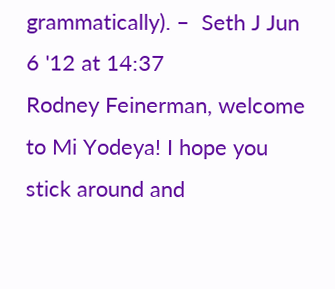grammatically). –  Seth J Jun 6 '12 at 14:37
Rodney Feinerman, welcome to Mi Yodeya! I hope you stick around and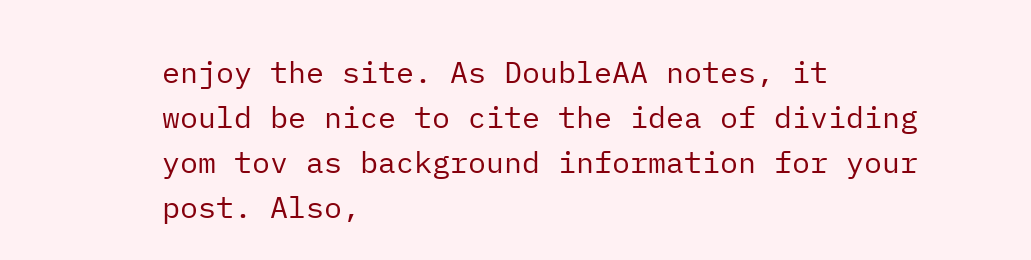enjoy the site. As DoubleAA notes, it would be nice to cite the idea of dividing yom tov as background information for your post. Also,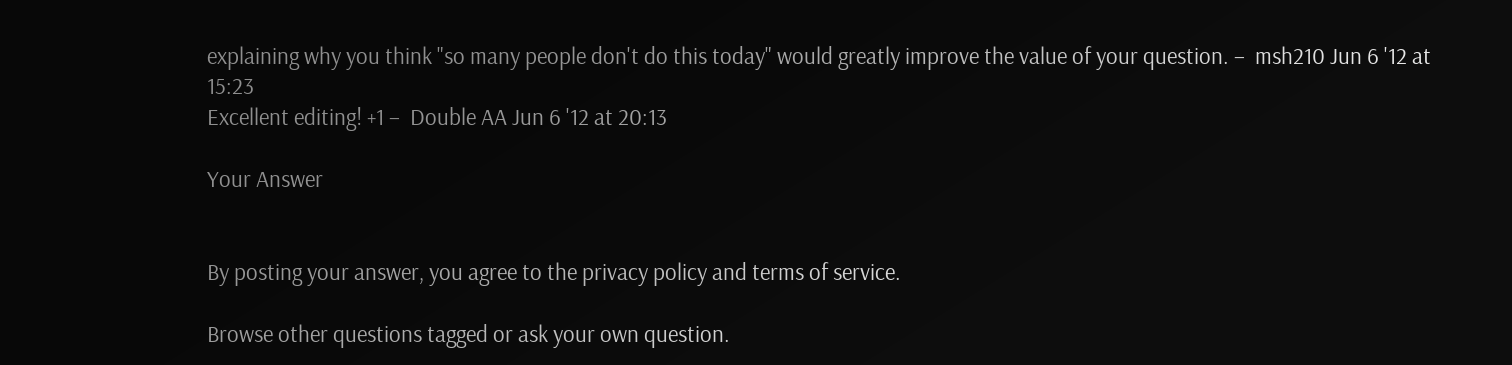explaining why you think "so many people don't do this today" would greatly improve the value of your question. –  msh210 Jun 6 '12 at 15:23
Excellent editing! +1 –  Double AA Jun 6 '12 at 20:13

Your Answer


By posting your answer, you agree to the privacy policy and terms of service.

Browse other questions tagged or ask your own question.